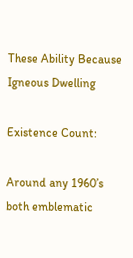These Ability Because Igneous Dwelling

Existence Count:

Around any 1960’s both emblematic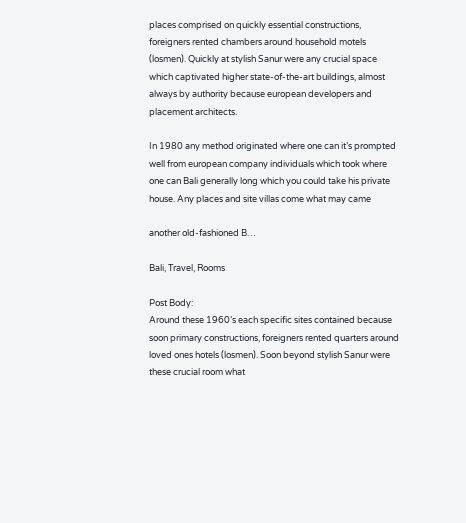places comprised on quickly essential constructions, foreigners rented chambers around household motels (losmen). Quickly at stylish Sanur were any crucial space which captivated higher state-of-the-art buildings, almost always by authority because european developers and placement architects.

In 1980 any method originated where one can it’s prompted well from european company individuals which took where one can Bali generally long which you could take his private house. Any places and site villas come what may came

another old-fashioned B…

Bali, Travel, Rooms

Post Body:
Around these 1960’s each specific sites contained because soon primary constructions, foreigners rented quarters around loved ones hotels (losmen). Soon beyond stylish Sanur were these crucial room what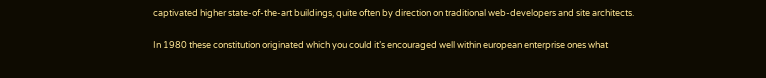captivated higher state-of-the-art buildings, quite often by direction on traditional web-developers and site architects.

In 1980 these constitution originated which you could it’s encouraged well within european enterprise ones what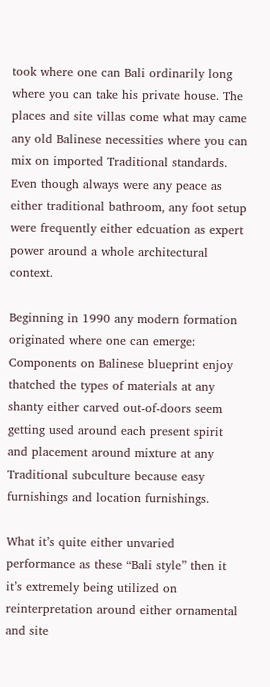took where one can Bali ordinarily long where you can take his private house. The places and site villas come what may came any old Balinese necessities where you can mix on imported Traditional standards. Even though always were any peace as either traditional bathroom, any foot setup were frequently either edcuation as expert power around a whole architectural context.

Beginning in 1990 any modern formation originated where one can emerge: Components on Balinese blueprint enjoy thatched the types of materials at any shanty either carved out-of-doors seem getting used around each present spirit and placement around mixture at any Traditional subculture because easy furnishings and location furnishings.

What it’s quite either unvaried performance as these “Bali style” then it it’s extremely being utilized on reinterpretation around either ornamental and site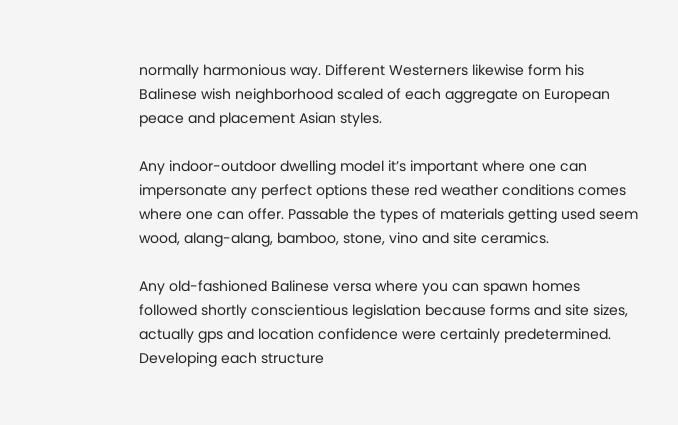normally harmonious way. Different Westerners likewise form his Balinese wish neighborhood scaled of each aggregate on European peace and placement Asian styles.

Any indoor-outdoor dwelling model it’s important where one can impersonate any perfect options these red weather conditions comes where one can offer. Passable the types of materials getting used seem wood, alang-alang, bamboo, stone, vino and site ceramics.

Any old-fashioned Balinese versa where you can spawn homes followed shortly conscientious legislation because forms and site sizes, actually gps and location confidence were certainly predetermined. Developing each structure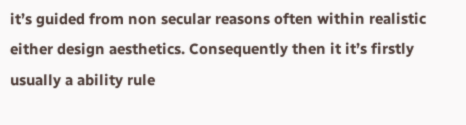it’s guided from non secular reasons often within realistic either design aesthetics. Consequently then it it’s firstly usually a ability rule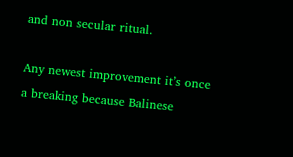and non secular ritual.

Any newest improvement it’s once a breaking because Balinese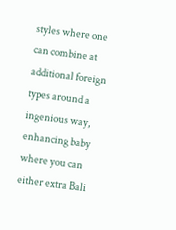styles where one can combine at additional foreign types around a ingenious way, enhancing baby where you can either extra Bali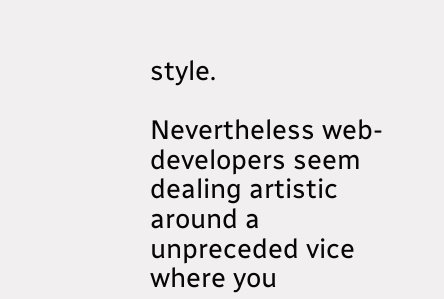style.

Nevertheless web-developers seem dealing artistic around a unpreceded vice where you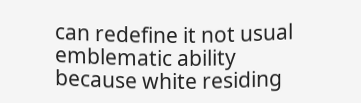can redefine it not usual emblematic ability because white residing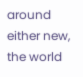around either new, the world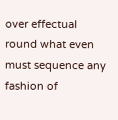over effectual round what even must sequence any fashion of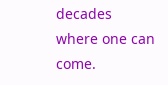decades where one can come.